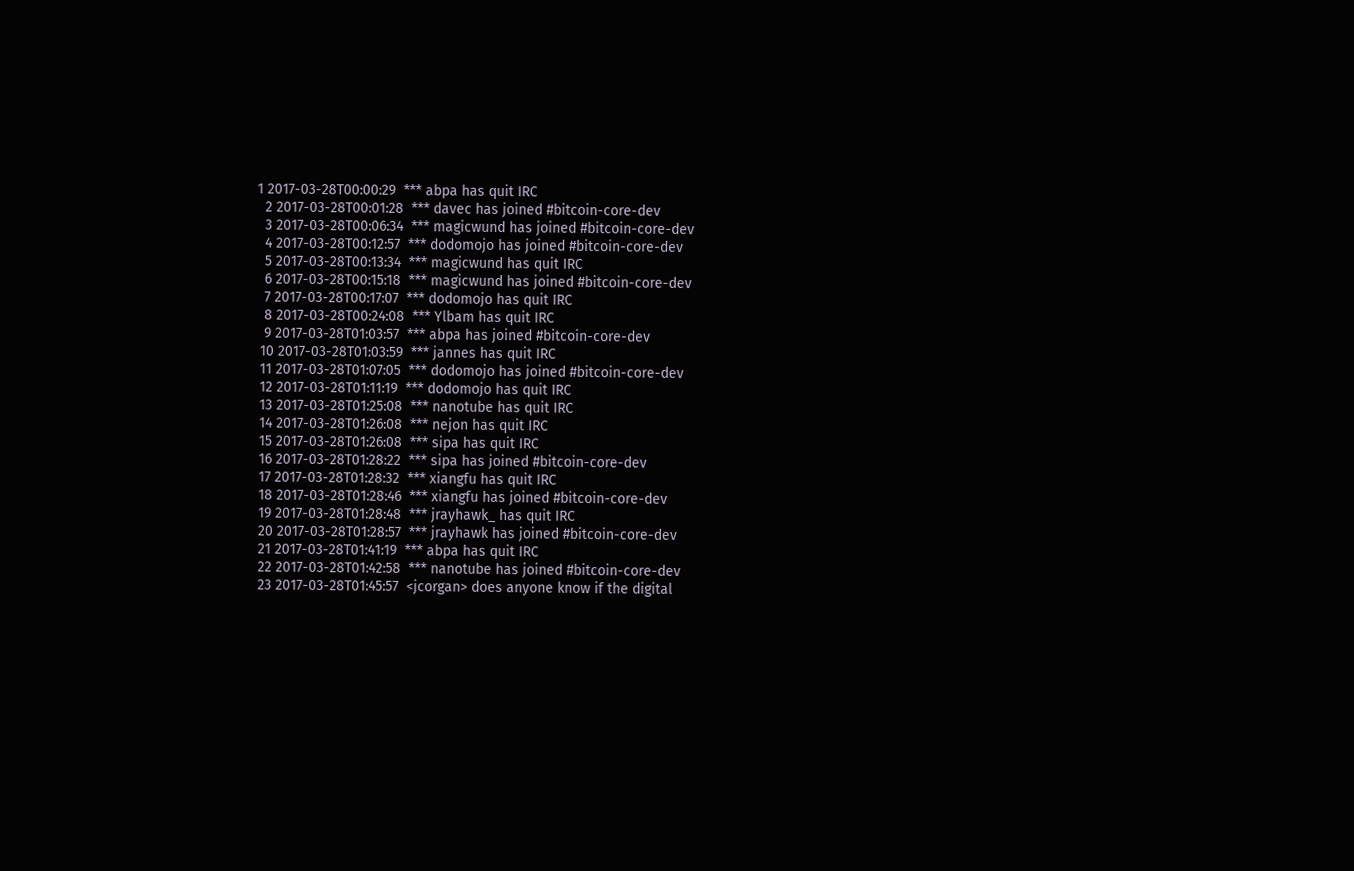1 2017-03-28T00:00:29  *** abpa has quit IRC
  2 2017-03-28T00:01:28  *** davec has joined #bitcoin-core-dev
  3 2017-03-28T00:06:34  *** magicwund has joined #bitcoin-core-dev
  4 2017-03-28T00:12:57  *** dodomojo has joined #bitcoin-core-dev
  5 2017-03-28T00:13:34  *** magicwund has quit IRC
  6 2017-03-28T00:15:18  *** magicwund has joined #bitcoin-core-dev
  7 2017-03-28T00:17:07  *** dodomojo has quit IRC
  8 2017-03-28T00:24:08  *** Ylbam has quit IRC
  9 2017-03-28T01:03:57  *** abpa has joined #bitcoin-core-dev
 10 2017-03-28T01:03:59  *** jannes has quit IRC
 11 2017-03-28T01:07:05  *** dodomojo has joined #bitcoin-core-dev
 12 2017-03-28T01:11:19  *** dodomojo has quit IRC
 13 2017-03-28T01:25:08  *** nanotube has quit IRC
 14 2017-03-28T01:26:08  *** nejon has quit IRC
 15 2017-03-28T01:26:08  *** sipa has quit IRC
 16 2017-03-28T01:28:22  *** sipa has joined #bitcoin-core-dev
 17 2017-03-28T01:28:32  *** xiangfu has quit IRC
 18 2017-03-28T01:28:46  *** xiangfu has joined #bitcoin-core-dev
 19 2017-03-28T01:28:48  *** jrayhawk_ has quit IRC
 20 2017-03-28T01:28:57  *** jrayhawk has joined #bitcoin-core-dev
 21 2017-03-28T01:41:19  *** abpa has quit IRC
 22 2017-03-28T01:42:58  *** nanotube has joined #bitcoin-core-dev
 23 2017-03-28T01:45:57  <jcorgan> does anyone know if the digital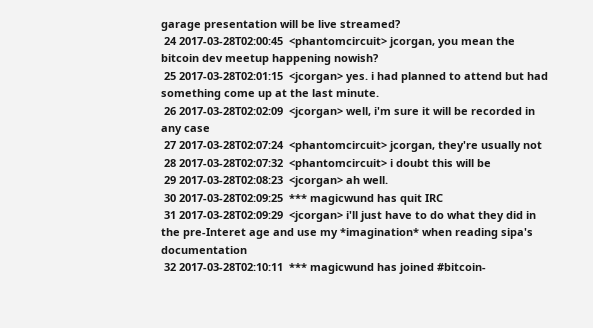garage presentation will be live streamed?
 24 2017-03-28T02:00:45  <phantomcircuit> jcorgan, you mean the bitcoin dev meetup happening nowish?
 25 2017-03-28T02:01:15  <jcorgan> yes. i had planned to attend but had something come up at the last minute.
 26 2017-03-28T02:02:09  <jcorgan> well, i'm sure it will be recorded in any case
 27 2017-03-28T02:07:24  <phantomcircuit> jcorgan, they're usually not
 28 2017-03-28T02:07:32  <phantomcircuit> i doubt this will be
 29 2017-03-28T02:08:23  <jcorgan> ah well.
 30 2017-03-28T02:09:25  *** magicwund has quit IRC
 31 2017-03-28T02:09:29  <jcorgan> i'll just have to do what they did in the pre-Interet age and use my *imagination* when reading sipa's documentation
 32 2017-03-28T02:10:11  *** magicwund has joined #bitcoin-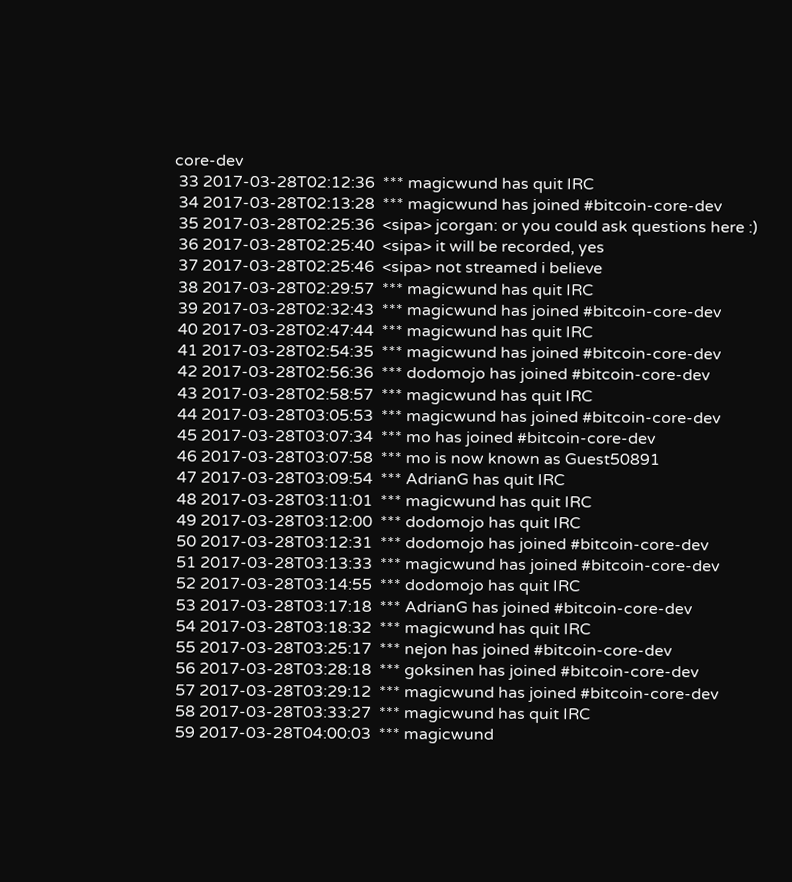core-dev
 33 2017-03-28T02:12:36  *** magicwund has quit IRC
 34 2017-03-28T02:13:28  *** magicwund has joined #bitcoin-core-dev
 35 2017-03-28T02:25:36  <sipa> jcorgan: or you could ask questions here :)
 36 2017-03-28T02:25:40  <sipa> it will be recorded, yes
 37 2017-03-28T02:25:46  <sipa> not streamed i believe
 38 2017-03-28T02:29:57  *** magicwund has quit IRC
 39 2017-03-28T02:32:43  *** magicwund has joined #bitcoin-core-dev
 40 2017-03-28T02:47:44  *** magicwund has quit IRC
 41 2017-03-28T02:54:35  *** magicwund has joined #bitcoin-core-dev
 42 2017-03-28T02:56:36  *** dodomojo has joined #bitcoin-core-dev
 43 2017-03-28T02:58:57  *** magicwund has quit IRC
 44 2017-03-28T03:05:53  *** magicwund has joined #bitcoin-core-dev
 45 2017-03-28T03:07:34  *** mo has joined #bitcoin-core-dev
 46 2017-03-28T03:07:58  *** mo is now known as Guest50891
 47 2017-03-28T03:09:54  *** AdrianG has quit IRC
 48 2017-03-28T03:11:01  *** magicwund has quit IRC
 49 2017-03-28T03:12:00  *** dodomojo has quit IRC
 50 2017-03-28T03:12:31  *** dodomojo has joined #bitcoin-core-dev
 51 2017-03-28T03:13:33  *** magicwund has joined #bitcoin-core-dev
 52 2017-03-28T03:14:55  *** dodomojo has quit IRC
 53 2017-03-28T03:17:18  *** AdrianG has joined #bitcoin-core-dev
 54 2017-03-28T03:18:32  *** magicwund has quit IRC
 55 2017-03-28T03:25:17  *** nejon has joined #bitcoin-core-dev
 56 2017-03-28T03:28:18  *** goksinen has joined #bitcoin-core-dev
 57 2017-03-28T03:29:12  *** magicwund has joined #bitcoin-core-dev
 58 2017-03-28T03:33:27  *** magicwund has quit IRC
 59 2017-03-28T04:00:03  *** magicwund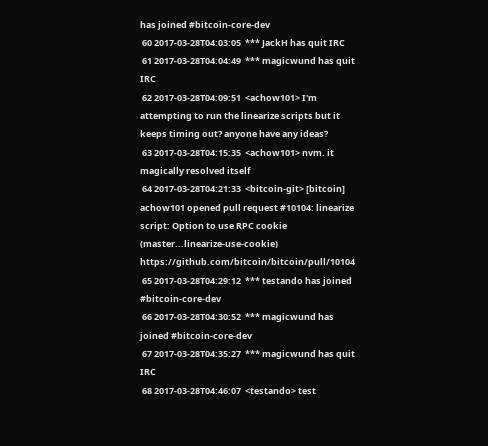has joined #bitcoin-core-dev
 60 2017-03-28T04:03:05  *** JackH has quit IRC
 61 2017-03-28T04:04:49  *** magicwund has quit IRC
 62 2017-03-28T04:09:51  <achow101> I'm attempting to run the linearize scripts but it keeps timing out? anyone have any ideas?
 63 2017-03-28T04:15:35  <achow101> nvm. it magically resolved itself
 64 2017-03-28T04:21:33  <bitcoin-git> [bitcoin] achow101 opened pull request #10104: linearize script: Option to use RPC cookie (master...linearize-use-cookie) https://github.com/bitcoin/bitcoin/pull/10104
 65 2017-03-28T04:29:12  *** testando has joined #bitcoin-core-dev
 66 2017-03-28T04:30:52  *** magicwund has joined #bitcoin-core-dev
 67 2017-03-28T04:35:27  *** magicwund has quit IRC
 68 2017-03-28T04:46:07  <testando> test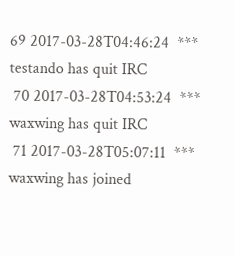69 2017-03-28T04:46:24  *** testando has quit IRC
 70 2017-03-28T04:53:24  *** waxwing has quit IRC
 71 2017-03-28T05:07:11  *** waxwing has joined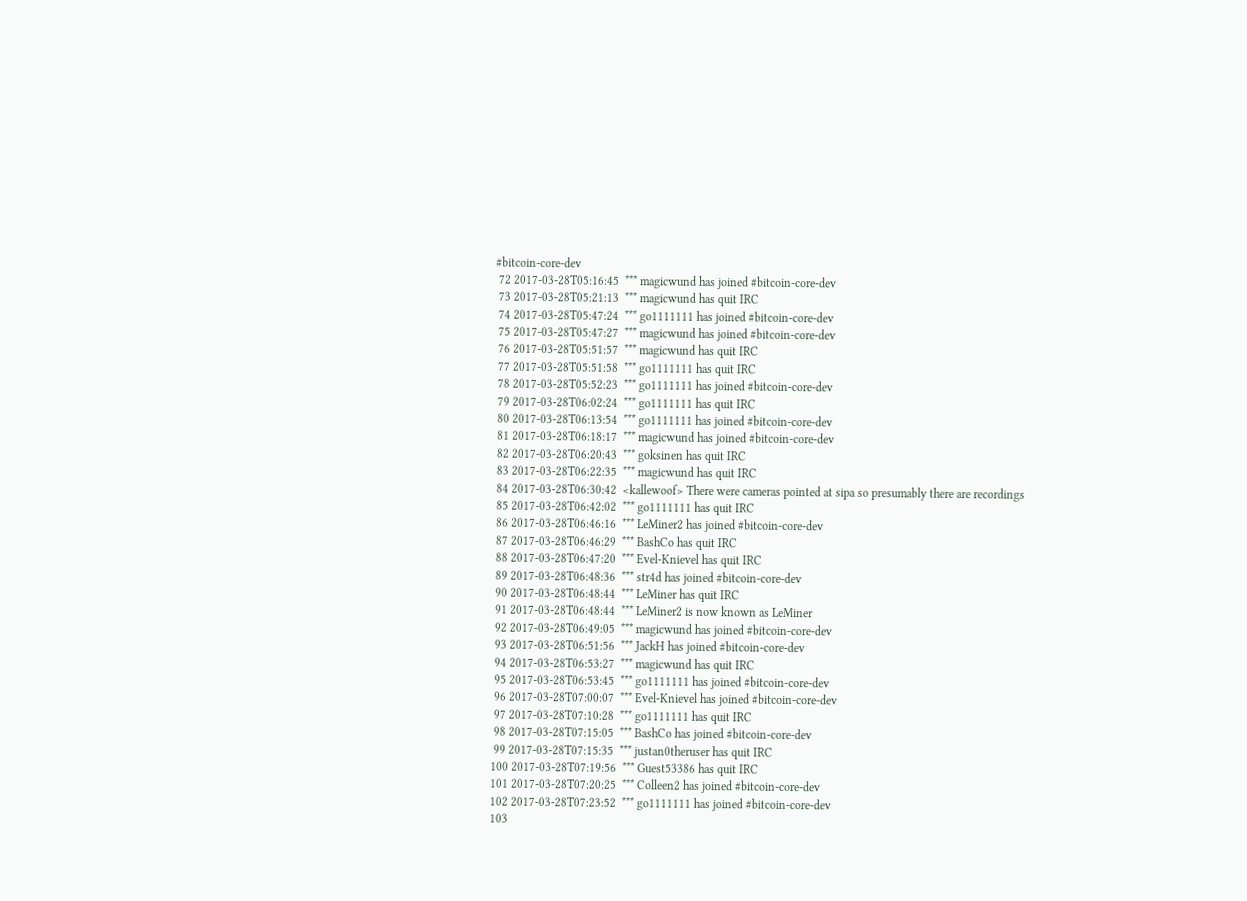#bitcoin-core-dev
 72 2017-03-28T05:16:45  *** magicwund has joined #bitcoin-core-dev
 73 2017-03-28T05:21:13  *** magicwund has quit IRC
 74 2017-03-28T05:47:24  *** go1111111 has joined #bitcoin-core-dev
 75 2017-03-28T05:47:27  *** magicwund has joined #bitcoin-core-dev
 76 2017-03-28T05:51:57  *** magicwund has quit IRC
 77 2017-03-28T05:51:58  *** go1111111 has quit IRC
 78 2017-03-28T05:52:23  *** go1111111 has joined #bitcoin-core-dev
 79 2017-03-28T06:02:24  *** go1111111 has quit IRC
 80 2017-03-28T06:13:54  *** go1111111 has joined #bitcoin-core-dev
 81 2017-03-28T06:18:17  *** magicwund has joined #bitcoin-core-dev
 82 2017-03-28T06:20:43  *** goksinen has quit IRC
 83 2017-03-28T06:22:35  *** magicwund has quit IRC
 84 2017-03-28T06:30:42  <kallewoof> There were cameras pointed at sipa so presumably there are recordings
 85 2017-03-28T06:42:02  *** go1111111 has quit IRC
 86 2017-03-28T06:46:16  *** LeMiner2 has joined #bitcoin-core-dev
 87 2017-03-28T06:46:29  *** BashCo has quit IRC
 88 2017-03-28T06:47:20  *** Evel-Knievel has quit IRC
 89 2017-03-28T06:48:36  *** str4d has joined #bitcoin-core-dev
 90 2017-03-28T06:48:44  *** LeMiner has quit IRC
 91 2017-03-28T06:48:44  *** LeMiner2 is now known as LeMiner
 92 2017-03-28T06:49:05  *** magicwund has joined #bitcoin-core-dev
 93 2017-03-28T06:51:56  *** JackH has joined #bitcoin-core-dev
 94 2017-03-28T06:53:27  *** magicwund has quit IRC
 95 2017-03-28T06:53:45  *** go1111111 has joined #bitcoin-core-dev
 96 2017-03-28T07:00:07  *** Evel-Knievel has joined #bitcoin-core-dev
 97 2017-03-28T07:10:28  *** go1111111 has quit IRC
 98 2017-03-28T07:15:05  *** BashCo has joined #bitcoin-core-dev
 99 2017-03-28T07:15:35  *** justan0theruser has quit IRC
100 2017-03-28T07:19:56  *** Guest53386 has quit IRC
101 2017-03-28T07:20:25  *** Colleen2 has joined #bitcoin-core-dev
102 2017-03-28T07:23:52  *** go1111111 has joined #bitcoin-core-dev
103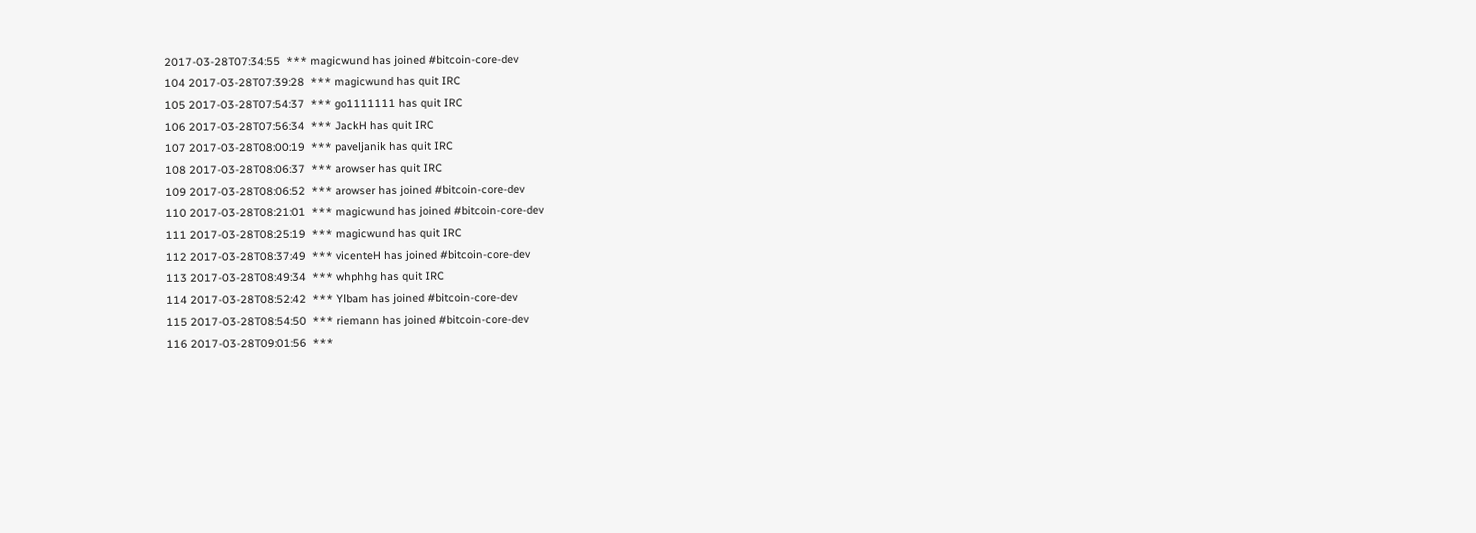2017-03-28T07:34:55  *** magicwund has joined #bitcoin-core-dev
104 2017-03-28T07:39:28  *** magicwund has quit IRC
105 2017-03-28T07:54:37  *** go1111111 has quit IRC
106 2017-03-28T07:56:34  *** JackH has quit IRC
107 2017-03-28T08:00:19  *** paveljanik has quit IRC
108 2017-03-28T08:06:37  *** arowser has quit IRC
109 2017-03-28T08:06:52  *** arowser has joined #bitcoin-core-dev
110 2017-03-28T08:21:01  *** magicwund has joined #bitcoin-core-dev
111 2017-03-28T08:25:19  *** magicwund has quit IRC
112 2017-03-28T08:37:49  *** vicenteH has joined #bitcoin-core-dev
113 2017-03-28T08:49:34  *** whphhg has quit IRC
114 2017-03-28T08:52:42  *** Ylbam has joined #bitcoin-core-dev
115 2017-03-28T08:54:50  *** riemann has joined #bitcoin-core-dev
116 2017-03-28T09:01:56  ***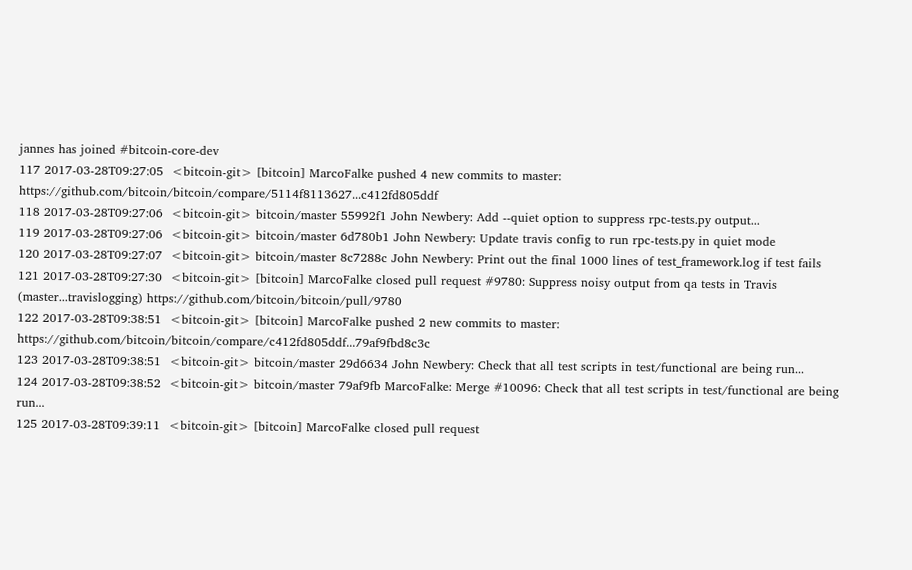jannes has joined #bitcoin-core-dev
117 2017-03-28T09:27:05  <bitcoin-git> [bitcoin] MarcoFalke pushed 4 new commits to master: https://github.com/bitcoin/bitcoin/compare/5114f8113627...c412fd805ddf
118 2017-03-28T09:27:06  <bitcoin-git> bitcoin/master 55992f1 John Newbery: Add --quiet option to suppress rpc-tests.py output...
119 2017-03-28T09:27:06  <bitcoin-git> bitcoin/master 6d780b1 John Newbery: Update travis config to run rpc-tests.py in quiet mode
120 2017-03-28T09:27:07  <bitcoin-git> bitcoin/master 8c7288c John Newbery: Print out the final 1000 lines of test_framework.log if test fails
121 2017-03-28T09:27:30  <bitcoin-git> [bitcoin] MarcoFalke closed pull request #9780: Suppress noisy output from qa tests in Travis (master...travislogging) https://github.com/bitcoin/bitcoin/pull/9780
122 2017-03-28T09:38:51  <bitcoin-git> [bitcoin] MarcoFalke pushed 2 new commits to master: https://github.com/bitcoin/bitcoin/compare/c412fd805ddf...79af9fbd8c3c
123 2017-03-28T09:38:51  <bitcoin-git> bitcoin/master 29d6634 John Newbery: Check that all test scripts in test/functional are being run...
124 2017-03-28T09:38:52  <bitcoin-git> bitcoin/master 79af9fb MarcoFalke: Merge #10096: Check that all test scripts in test/functional are being run...
125 2017-03-28T09:39:11  <bitcoin-git> [bitcoin] MarcoFalke closed pull request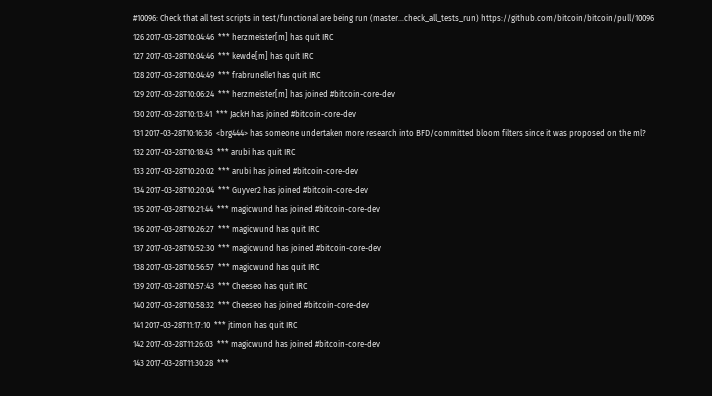#10096: Check that all test scripts in test/functional are being run (master...check_all_tests_run) https://github.com/bitcoin/bitcoin/pull/10096
126 2017-03-28T10:04:46  *** herzmeister[m] has quit IRC
127 2017-03-28T10:04:46  *** kewde[m] has quit IRC
128 2017-03-28T10:04:49  *** frabrunelle1 has quit IRC
129 2017-03-28T10:06:24  *** herzmeister[m] has joined #bitcoin-core-dev
130 2017-03-28T10:13:41  *** JackH has joined #bitcoin-core-dev
131 2017-03-28T10:16:36  <brg444> has someone undertaken more research into BFD/committed bloom filters since it was proposed on the ml?
132 2017-03-28T10:18:43  *** arubi has quit IRC
133 2017-03-28T10:20:02  *** arubi has joined #bitcoin-core-dev
134 2017-03-28T10:20:04  *** Guyver2 has joined #bitcoin-core-dev
135 2017-03-28T10:21:44  *** magicwund has joined #bitcoin-core-dev
136 2017-03-28T10:26:27  *** magicwund has quit IRC
137 2017-03-28T10:52:30  *** magicwund has joined #bitcoin-core-dev
138 2017-03-28T10:56:57  *** magicwund has quit IRC
139 2017-03-28T10:57:43  *** Cheeseo has quit IRC
140 2017-03-28T10:58:32  *** Cheeseo has joined #bitcoin-core-dev
141 2017-03-28T11:17:10  *** jtimon has quit IRC
142 2017-03-28T11:26:03  *** magicwund has joined #bitcoin-core-dev
143 2017-03-28T11:30:28  ***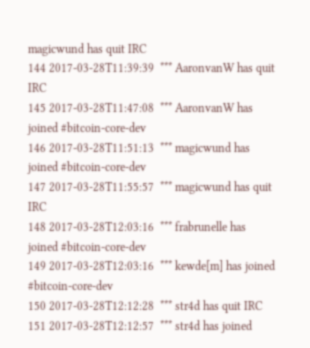magicwund has quit IRC
144 2017-03-28T11:39:39  *** AaronvanW has quit IRC
145 2017-03-28T11:47:08  *** AaronvanW has joined #bitcoin-core-dev
146 2017-03-28T11:51:13  *** magicwund has joined #bitcoin-core-dev
147 2017-03-28T11:55:57  *** magicwund has quit IRC
148 2017-03-28T12:03:16  *** frabrunelle has joined #bitcoin-core-dev
149 2017-03-28T12:03:16  *** kewde[m] has joined #bitcoin-core-dev
150 2017-03-28T12:12:28  *** str4d has quit IRC
151 2017-03-28T12:12:57  *** str4d has joined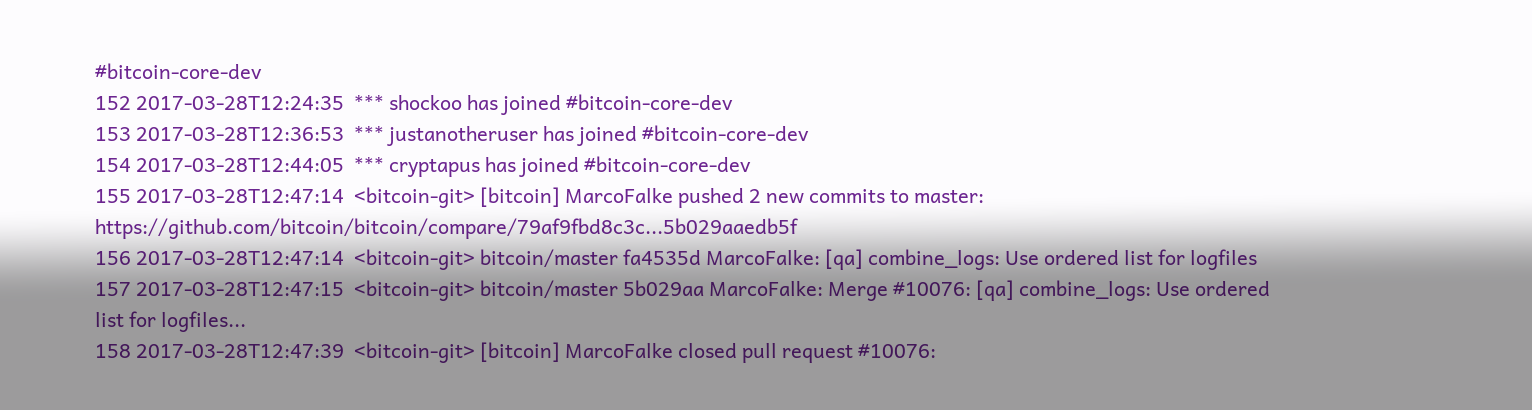#bitcoin-core-dev
152 2017-03-28T12:24:35  *** shockoo has joined #bitcoin-core-dev
153 2017-03-28T12:36:53  *** justanotheruser has joined #bitcoin-core-dev
154 2017-03-28T12:44:05  *** cryptapus has joined #bitcoin-core-dev
155 2017-03-28T12:47:14  <bitcoin-git> [bitcoin] MarcoFalke pushed 2 new commits to master: https://github.com/bitcoin/bitcoin/compare/79af9fbd8c3c...5b029aaedb5f
156 2017-03-28T12:47:14  <bitcoin-git> bitcoin/master fa4535d MarcoFalke: [qa] combine_logs: Use ordered list for logfiles
157 2017-03-28T12:47:15  <bitcoin-git> bitcoin/master 5b029aa MarcoFalke: Merge #10076: [qa] combine_logs: Use ordered list for logfiles...
158 2017-03-28T12:47:39  <bitcoin-git> [bitcoin] MarcoFalke closed pull request #10076: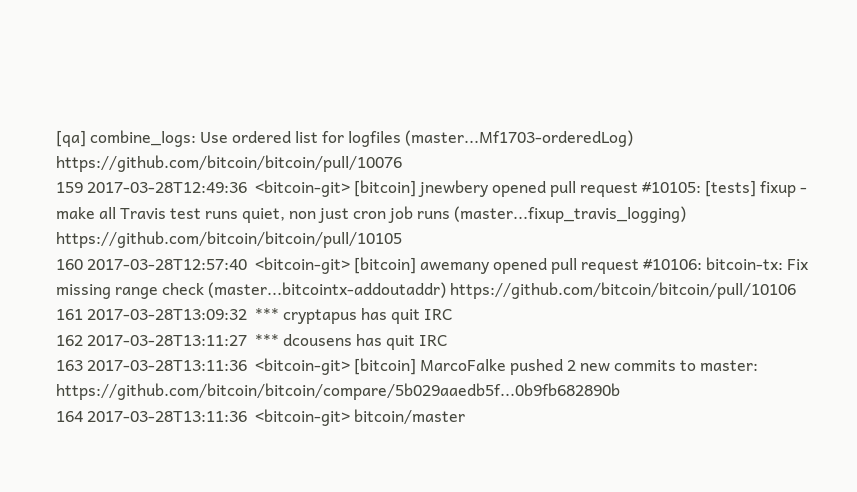[qa] combine_logs: Use ordered list for logfiles (master...Mf1703-orderedLog) https://github.com/bitcoin/bitcoin/pull/10076
159 2017-03-28T12:49:36  <bitcoin-git> [bitcoin] jnewbery opened pull request #10105: [tests] fixup - make all Travis test runs quiet, non just cron job runs (master...fixup_travis_logging) https://github.com/bitcoin/bitcoin/pull/10105
160 2017-03-28T12:57:40  <bitcoin-git> [bitcoin] awemany opened pull request #10106: bitcoin-tx: Fix missing range check (master...bitcointx-addoutaddr) https://github.com/bitcoin/bitcoin/pull/10106
161 2017-03-28T13:09:32  *** cryptapus has quit IRC
162 2017-03-28T13:11:27  *** dcousens has quit IRC
163 2017-03-28T13:11:36  <bitcoin-git> [bitcoin] MarcoFalke pushed 2 new commits to master: https://github.com/bitcoin/bitcoin/compare/5b029aaedb5f...0b9fb682890b
164 2017-03-28T13:11:36  <bitcoin-git> bitcoin/master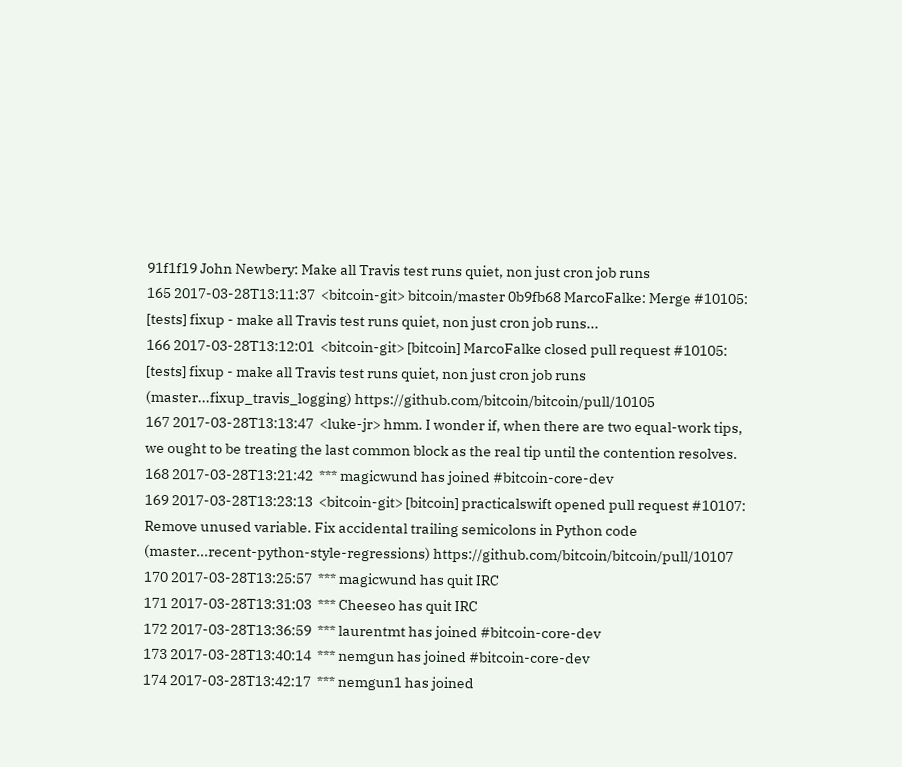91f1f19 John Newbery: Make all Travis test runs quiet, non just cron job runs
165 2017-03-28T13:11:37  <bitcoin-git> bitcoin/master 0b9fb68 MarcoFalke: Merge #10105: [tests] fixup - make all Travis test runs quiet, non just cron job runs...
166 2017-03-28T13:12:01  <bitcoin-git> [bitcoin] MarcoFalke closed pull request #10105: [tests] fixup - make all Travis test runs quiet, non just cron job runs (master...fixup_travis_logging) https://github.com/bitcoin/bitcoin/pull/10105
167 2017-03-28T13:13:47  <luke-jr> hmm. I wonder if, when there are two equal-work tips, we ought to be treating the last common block as the real tip until the contention resolves.
168 2017-03-28T13:21:42  *** magicwund has joined #bitcoin-core-dev
169 2017-03-28T13:23:13  <bitcoin-git> [bitcoin] practicalswift opened pull request #10107: Remove unused variable. Fix accidental trailing semicolons in Python code (master...recent-python-style-regressions) https://github.com/bitcoin/bitcoin/pull/10107
170 2017-03-28T13:25:57  *** magicwund has quit IRC
171 2017-03-28T13:31:03  *** Cheeseo has quit IRC
172 2017-03-28T13:36:59  *** laurentmt has joined #bitcoin-core-dev
173 2017-03-28T13:40:14  *** nemgun has joined #bitcoin-core-dev
174 2017-03-28T13:42:17  *** nemgun1 has joined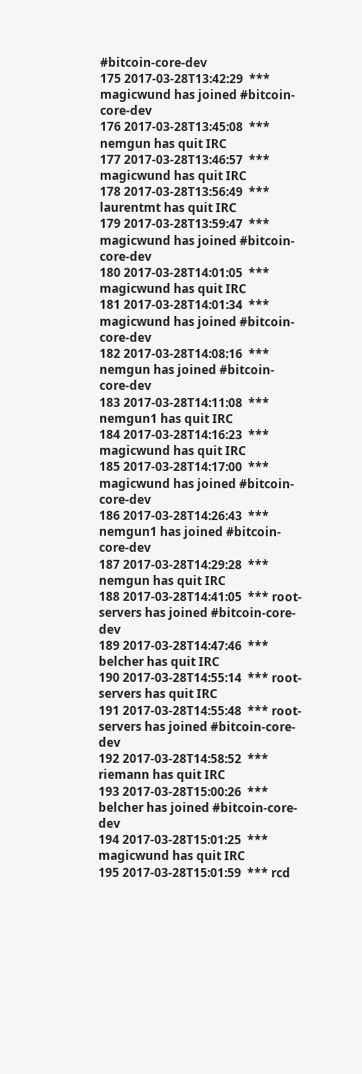#bitcoin-core-dev
175 2017-03-28T13:42:29  *** magicwund has joined #bitcoin-core-dev
176 2017-03-28T13:45:08  *** nemgun has quit IRC
177 2017-03-28T13:46:57  *** magicwund has quit IRC
178 2017-03-28T13:56:49  *** laurentmt has quit IRC
179 2017-03-28T13:59:47  *** magicwund has joined #bitcoin-core-dev
180 2017-03-28T14:01:05  *** magicwund has quit IRC
181 2017-03-28T14:01:34  *** magicwund has joined #bitcoin-core-dev
182 2017-03-28T14:08:16  *** nemgun has joined #bitcoin-core-dev
183 2017-03-28T14:11:08  *** nemgun1 has quit IRC
184 2017-03-28T14:16:23  *** magicwund has quit IRC
185 2017-03-28T14:17:00  *** magicwund has joined #bitcoin-core-dev
186 2017-03-28T14:26:43  *** nemgun1 has joined #bitcoin-core-dev
187 2017-03-28T14:29:28  *** nemgun has quit IRC
188 2017-03-28T14:41:05  *** root-servers has joined #bitcoin-core-dev
189 2017-03-28T14:47:46  *** belcher has quit IRC
190 2017-03-28T14:55:14  *** root-servers has quit IRC
191 2017-03-28T14:55:48  *** root-servers has joined #bitcoin-core-dev
192 2017-03-28T14:58:52  *** riemann has quit IRC
193 2017-03-28T15:00:26  *** belcher has joined #bitcoin-core-dev
194 2017-03-28T15:01:25  *** magicwund has quit IRC
195 2017-03-28T15:01:59  *** rcd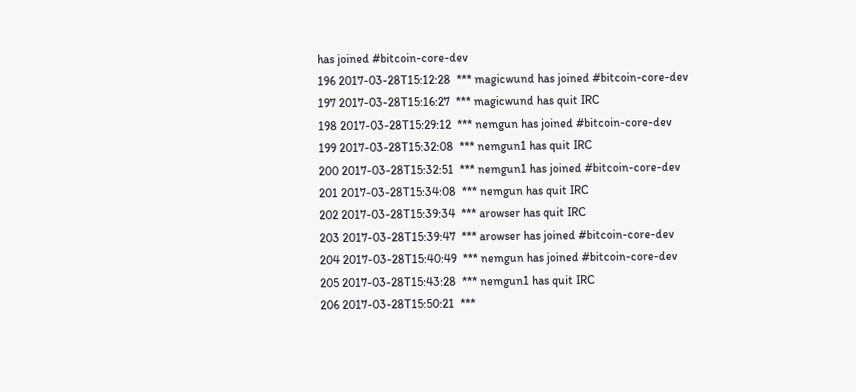has joined #bitcoin-core-dev
196 2017-03-28T15:12:28  *** magicwund has joined #bitcoin-core-dev
197 2017-03-28T15:16:27  *** magicwund has quit IRC
198 2017-03-28T15:29:12  *** nemgun has joined #bitcoin-core-dev
199 2017-03-28T15:32:08  *** nemgun1 has quit IRC
200 2017-03-28T15:32:51  *** nemgun1 has joined #bitcoin-core-dev
201 2017-03-28T15:34:08  *** nemgun has quit IRC
202 2017-03-28T15:39:34  *** arowser has quit IRC
203 2017-03-28T15:39:47  *** arowser has joined #bitcoin-core-dev
204 2017-03-28T15:40:49  *** nemgun has joined #bitcoin-core-dev
205 2017-03-28T15:43:28  *** nemgun1 has quit IRC
206 2017-03-28T15:50:21  ***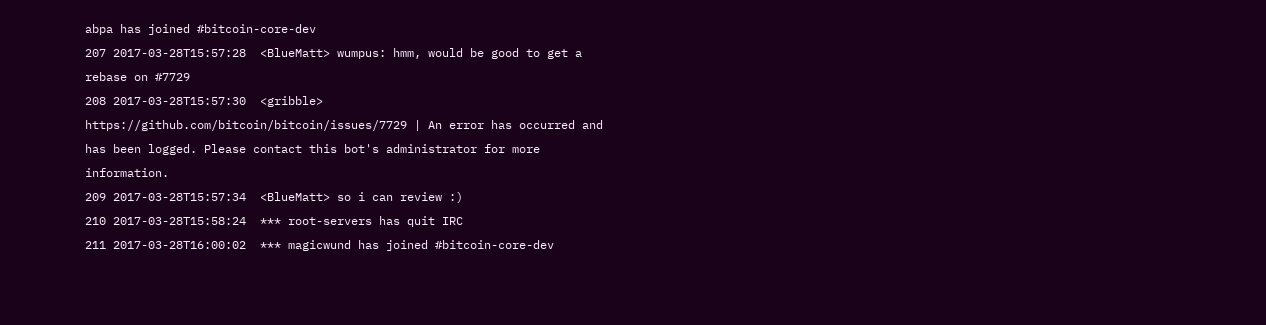abpa has joined #bitcoin-core-dev
207 2017-03-28T15:57:28  <BlueMatt> wumpus: hmm, would be good to get a rebase on #7729
208 2017-03-28T15:57:30  <gribble> https://github.com/bitcoin/bitcoin/issues/7729 | An error has occurred and has been logged. Please contact this bot's administrator for more information.
209 2017-03-28T15:57:34  <BlueMatt> so i can review :)
210 2017-03-28T15:58:24  *** root-servers has quit IRC
211 2017-03-28T16:00:02  *** magicwund has joined #bitcoin-core-dev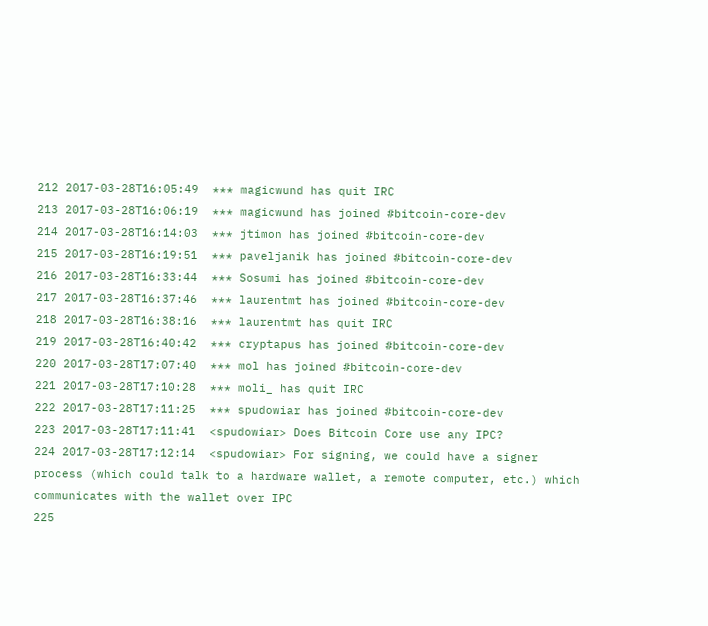212 2017-03-28T16:05:49  *** magicwund has quit IRC
213 2017-03-28T16:06:19  *** magicwund has joined #bitcoin-core-dev
214 2017-03-28T16:14:03  *** jtimon has joined #bitcoin-core-dev
215 2017-03-28T16:19:51  *** paveljanik has joined #bitcoin-core-dev
216 2017-03-28T16:33:44  *** Sosumi has joined #bitcoin-core-dev
217 2017-03-28T16:37:46  *** laurentmt has joined #bitcoin-core-dev
218 2017-03-28T16:38:16  *** laurentmt has quit IRC
219 2017-03-28T16:40:42  *** cryptapus has joined #bitcoin-core-dev
220 2017-03-28T17:07:40  *** mol has joined #bitcoin-core-dev
221 2017-03-28T17:10:28  *** moli_ has quit IRC
222 2017-03-28T17:11:25  *** spudowiar has joined #bitcoin-core-dev
223 2017-03-28T17:11:41  <spudowiar> Does Bitcoin Core use any IPC?
224 2017-03-28T17:12:14  <spudowiar> For signing, we could have a signer process (which could talk to a hardware wallet, a remote computer, etc.) which communicates with the wallet over IPC
225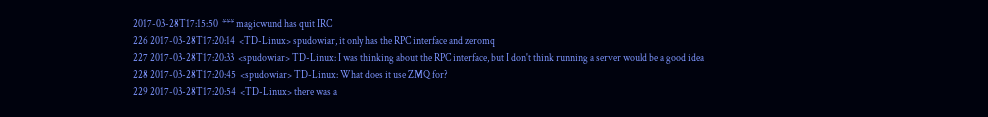2017-03-28T17:15:50  *** magicwund has quit IRC
226 2017-03-28T17:20:14  <TD-Linux> spudowiar, it only has the RPC interface and zeromq
227 2017-03-28T17:20:33  <spudowiar> TD-Linux: I was thinking about the RPC interface, but I don't think running a server would be a good idea
228 2017-03-28T17:20:45  <spudowiar> TD-Linux: What does it use ZMQ for?
229 2017-03-28T17:20:54  <TD-Linux> there was a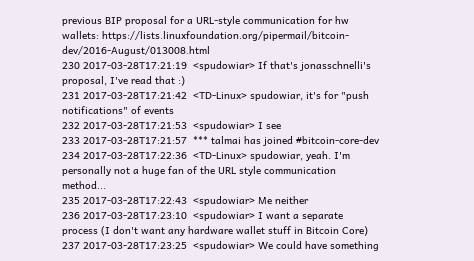previous BIP proposal for a URL-style communication for hw wallets: https://lists.linuxfoundation.org/pipermail/bitcoin-dev/2016-August/013008.html
230 2017-03-28T17:21:19  <spudowiar> If that's jonasschnelli's proposal, I've read that :)
231 2017-03-28T17:21:42  <TD-Linux> spudowiar, it's for "push notifications" of events
232 2017-03-28T17:21:53  <spudowiar> I see
233 2017-03-28T17:21:57  *** talmai has joined #bitcoin-core-dev
234 2017-03-28T17:22:36  <TD-Linux> spudowiar, yeah. I'm personally not a huge fan of the URL style communication method...
235 2017-03-28T17:22:43  <spudowiar> Me neither
236 2017-03-28T17:23:10  <spudowiar> I want a separate process (I don't want any hardware wallet stuff in Bitcoin Core)
237 2017-03-28T17:23:25  <spudowiar> We could have something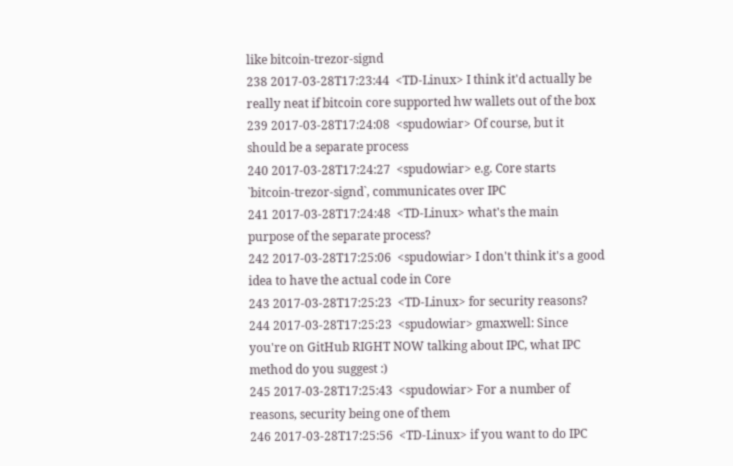like bitcoin-trezor-signd
238 2017-03-28T17:23:44  <TD-Linux> I think it'd actually be really neat if bitcoin core supported hw wallets out of the box
239 2017-03-28T17:24:08  <spudowiar> Of course, but it should be a separate process
240 2017-03-28T17:24:27  <spudowiar> e.g. Core starts `bitcoin-trezor-signd`, communicates over IPC
241 2017-03-28T17:24:48  <TD-Linux> what's the main purpose of the separate process?
242 2017-03-28T17:25:06  <spudowiar> I don't think it's a good idea to have the actual code in Core
243 2017-03-28T17:25:23  <TD-Linux> for security reasons?
244 2017-03-28T17:25:23  <spudowiar> gmaxwell: Since you're on GitHub RIGHT NOW talking about IPC, what IPC method do you suggest :)
245 2017-03-28T17:25:43  <spudowiar> For a number of reasons, security being one of them
246 2017-03-28T17:25:56  <TD-Linux> if you want to do IPC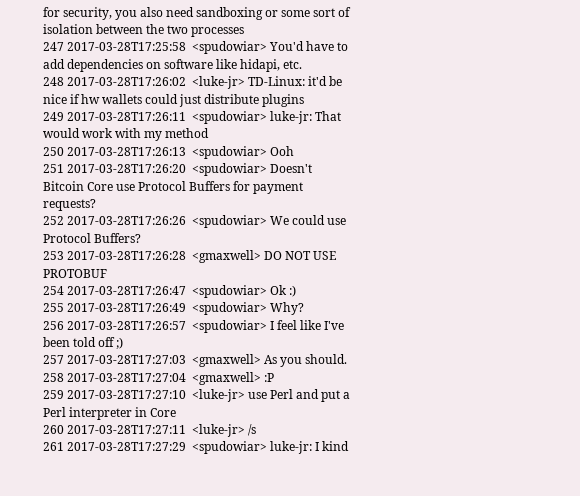for security, you also need sandboxing or some sort of isolation between the two processes
247 2017-03-28T17:25:58  <spudowiar> You'd have to add dependencies on software like hidapi, etc.
248 2017-03-28T17:26:02  <luke-jr> TD-Linux: it'd be nice if hw wallets could just distribute plugins
249 2017-03-28T17:26:11  <spudowiar> luke-jr: That would work with my method
250 2017-03-28T17:26:13  <spudowiar> Ooh
251 2017-03-28T17:26:20  <spudowiar> Doesn't Bitcoin Core use Protocol Buffers for payment requests?
252 2017-03-28T17:26:26  <spudowiar> We could use Protocol Buffers?
253 2017-03-28T17:26:28  <gmaxwell> DO NOT USE PROTOBUF
254 2017-03-28T17:26:47  <spudowiar> Ok :)
255 2017-03-28T17:26:49  <spudowiar> Why?
256 2017-03-28T17:26:57  <spudowiar> I feel like I've been told off ;)
257 2017-03-28T17:27:03  <gmaxwell> As you should.
258 2017-03-28T17:27:04  <gmaxwell> :P
259 2017-03-28T17:27:10  <luke-jr> use Perl and put a Perl interpreter in Core
260 2017-03-28T17:27:11  <luke-jr> /s
261 2017-03-28T17:27:29  <spudowiar> luke-jr: I kind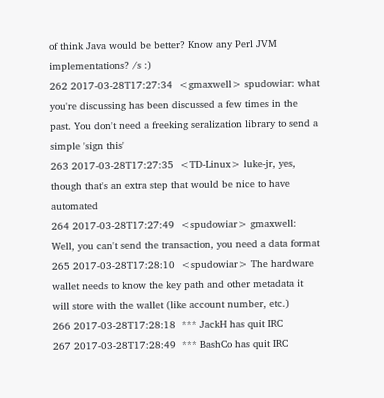of think Java would be better? Know any Perl JVM implementations? /s :)
262 2017-03-28T17:27:34  <gmaxwell> spudowiar: what you're discussing has been discussed a few times in the past. You don't need a freeking seralization library to send a simple 'sign this'
263 2017-03-28T17:27:35  <TD-Linux> luke-jr, yes, though that's an extra step that would be nice to have automated
264 2017-03-28T17:27:49  <spudowiar> gmaxwell: Well, you can't send the transaction, you need a data format
265 2017-03-28T17:28:10  <spudowiar> The hardware wallet needs to know the key path and other metadata it will store with the wallet (like account number, etc.)
266 2017-03-28T17:28:18  *** JackH has quit IRC
267 2017-03-28T17:28:49  *** BashCo has quit IRC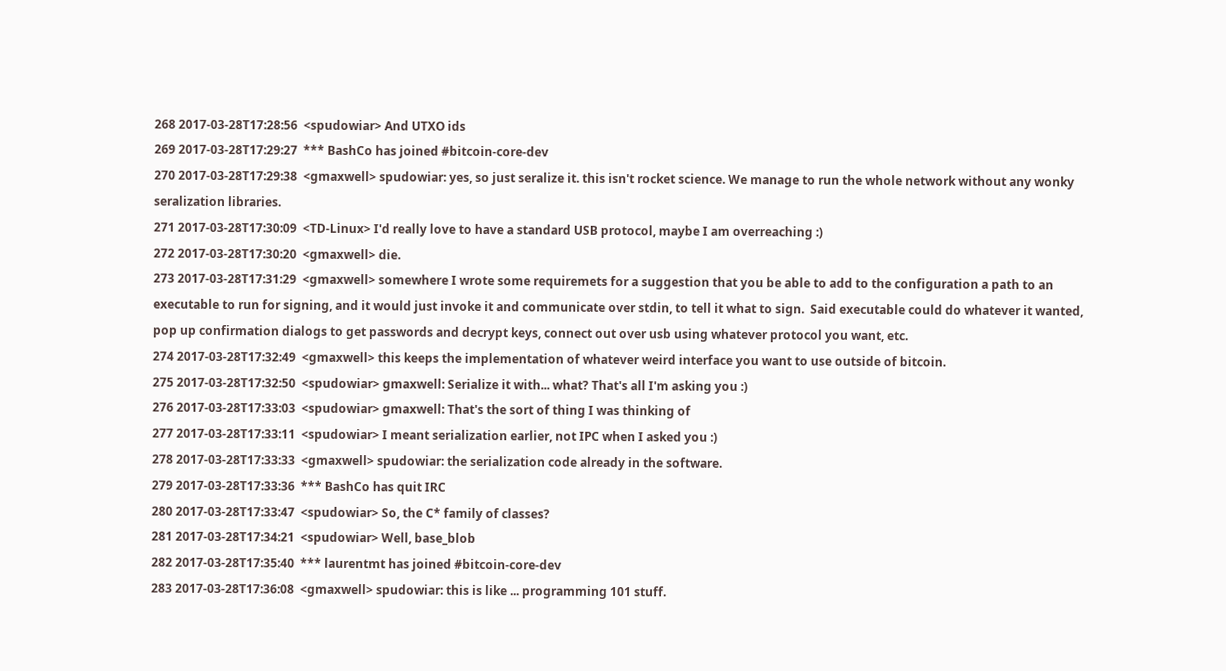268 2017-03-28T17:28:56  <spudowiar> And UTXO ids
269 2017-03-28T17:29:27  *** BashCo has joined #bitcoin-core-dev
270 2017-03-28T17:29:38  <gmaxwell> spudowiar: yes, so just seralize it. this isn't rocket science. We manage to run the whole network without any wonky seralization libraries.
271 2017-03-28T17:30:09  <TD-Linux> I'd really love to have a standard USB protocol, maybe I am overreaching :)
272 2017-03-28T17:30:20  <gmaxwell> die.
273 2017-03-28T17:31:29  <gmaxwell> somewhere I wrote some requiremets for a suggestion that you be able to add to the configuration a path to an executable to run for signing, and it would just invoke it and communicate over stdin, to tell it what to sign.  Said executable could do whatever it wanted, pop up confirmation dialogs to get passwords and decrypt keys, connect out over usb using whatever protocol you want, etc.
274 2017-03-28T17:32:49  <gmaxwell> this keeps the implementation of whatever weird interface you want to use outside of bitcoin.
275 2017-03-28T17:32:50  <spudowiar> gmaxwell: Serialize it with... what? That's all I'm asking you :)
276 2017-03-28T17:33:03  <spudowiar> gmaxwell: That's the sort of thing I was thinking of
277 2017-03-28T17:33:11  <spudowiar> I meant serialization earlier, not IPC when I asked you :)
278 2017-03-28T17:33:33  <gmaxwell> spudowiar: the serialization code already in the software.
279 2017-03-28T17:33:36  *** BashCo has quit IRC
280 2017-03-28T17:33:47  <spudowiar> So, the C* family of classes?
281 2017-03-28T17:34:21  <spudowiar> Well, base_blob
282 2017-03-28T17:35:40  *** laurentmt has joined #bitcoin-core-dev
283 2017-03-28T17:36:08  <gmaxwell> spudowiar: this is like ... programming 101 stuff.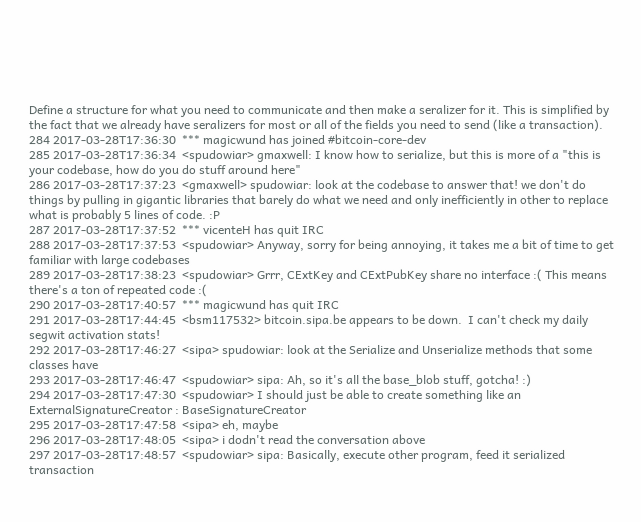Define a structure for what you need to communicate and then make a seralizer for it. This is simplified by the fact that we already have seralizers for most or all of the fields you need to send (like a transaction).
284 2017-03-28T17:36:30  *** magicwund has joined #bitcoin-core-dev
285 2017-03-28T17:36:34  <spudowiar> gmaxwell: I know how to serialize, but this is more of a "this is your codebase, how do you do stuff around here"
286 2017-03-28T17:37:23  <gmaxwell> spudowiar: look at the codebase to answer that! we don't do things by pulling in gigantic libraries that barely do what we need and only inefficiently in other to replace what is probably 5 lines of code. :P
287 2017-03-28T17:37:52  *** vicenteH has quit IRC
288 2017-03-28T17:37:53  <spudowiar> Anyway, sorry for being annoying, it takes me a bit of time to get familiar with large codebases
289 2017-03-28T17:38:23  <spudowiar> Grrr, CExtKey and CExtPubKey share no interface :( This means there's a ton of repeated code :(
290 2017-03-28T17:40:57  *** magicwund has quit IRC
291 2017-03-28T17:44:45  <bsm117532> bitcoin.sipa.be appears to be down.  I can't check my daily segwit activation stats!
292 2017-03-28T17:46:27  <sipa> spudowiar: look at the Serialize and Unserialize methods that some classes have
293 2017-03-28T17:46:47  <spudowiar> sipa: Ah, so it's all the base_blob stuff, gotcha! :)
294 2017-03-28T17:47:30  <spudowiar> I should just be able to create something like an ExternalSignatureCreator : BaseSignatureCreator
295 2017-03-28T17:47:58  <sipa> eh, maybe
296 2017-03-28T17:48:05  <sipa> i dodn't read the conversation above
297 2017-03-28T17:48:57  <spudowiar> sipa: Basically, execute other program, feed it serialized transaction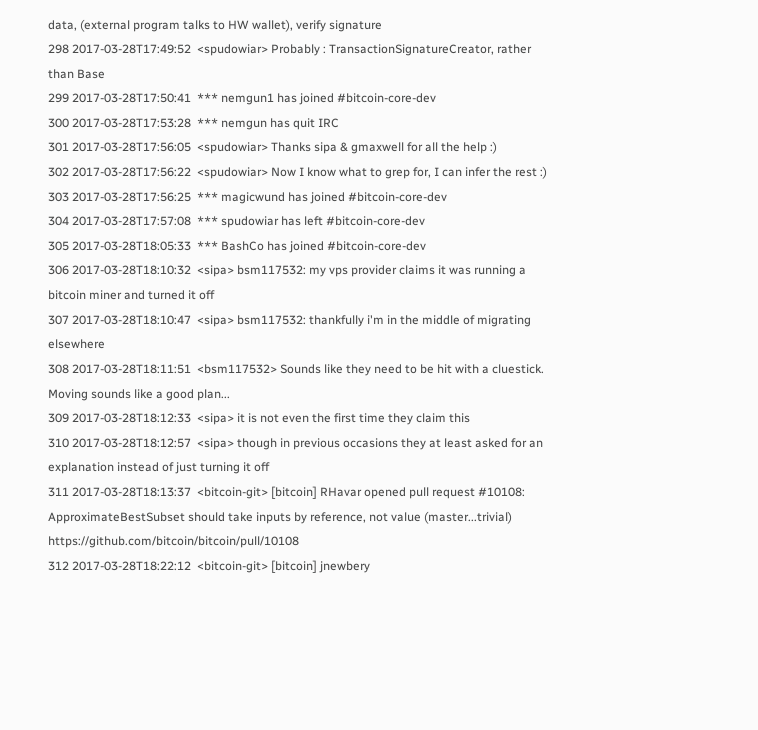data, (external program talks to HW wallet), verify signature
298 2017-03-28T17:49:52  <spudowiar> Probably : TransactionSignatureCreator, rather than Base
299 2017-03-28T17:50:41  *** nemgun1 has joined #bitcoin-core-dev
300 2017-03-28T17:53:28  *** nemgun has quit IRC
301 2017-03-28T17:56:05  <spudowiar> Thanks sipa & gmaxwell for all the help :)
302 2017-03-28T17:56:22  <spudowiar> Now I know what to grep for, I can infer the rest :)
303 2017-03-28T17:56:25  *** magicwund has joined #bitcoin-core-dev
304 2017-03-28T17:57:08  *** spudowiar has left #bitcoin-core-dev
305 2017-03-28T18:05:33  *** BashCo has joined #bitcoin-core-dev
306 2017-03-28T18:10:32  <sipa> bsm117532: my vps provider claims it was running a bitcoin miner and turned it off
307 2017-03-28T18:10:47  <sipa> bsm117532: thankfully i'm in the middle of migrating elsewhere
308 2017-03-28T18:11:51  <bsm117532> Sounds like they need to be hit with a cluestick.  Moving sounds like a good plan...
309 2017-03-28T18:12:33  <sipa> it is not even the first time they claim this
310 2017-03-28T18:12:57  <sipa> though in previous occasions they at least asked for an explanation instead of just turning it off
311 2017-03-28T18:13:37  <bitcoin-git> [bitcoin] RHavar opened pull request #10108: ApproximateBestSubset should take inputs by reference, not value (master...trivial) https://github.com/bitcoin/bitcoin/pull/10108
312 2017-03-28T18:22:12  <bitcoin-git> [bitcoin] jnewbery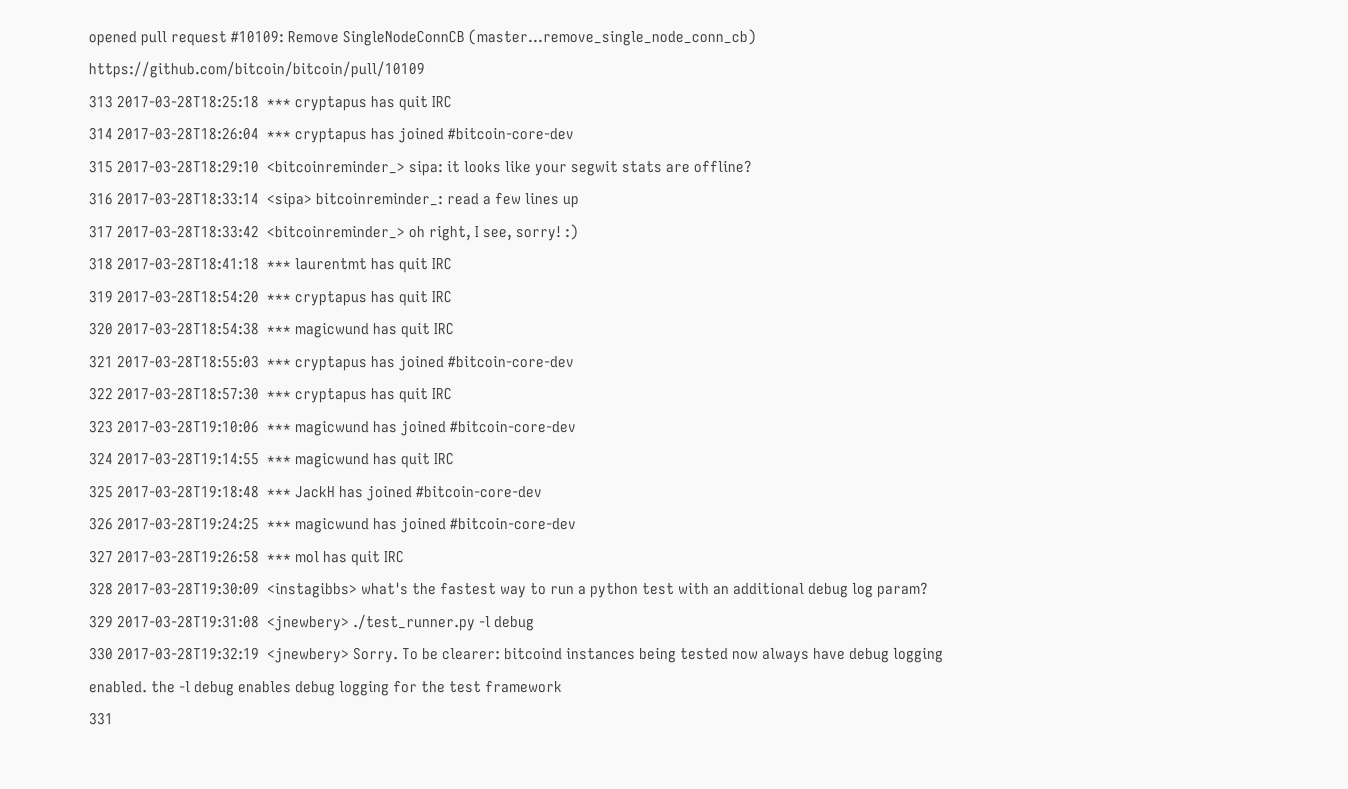opened pull request #10109: Remove SingleNodeConnCB (master...remove_single_node_conn_cb) https://github.com/bitcoin/bitcoin/pull/10109
313 2017-03-28T18:25:18  *** cryptapus has quit IRC
314 2017-03-28T18:26:04  *** cryptapus has joined #bitcoin-core-dev
315 2017-03-28T18:29:10  <bitcoinreminder_> sipa: it looks like your segwit stats are offline?
316 2017-03-28T18:33:14  <sipa> bitcoinreminder_: read a few lines up
317 2017-03-28T18:33:42  <bitcoinreminder_> oh right, I see, sorry! :)
318 2017-03-28T18:41:18  *** laurentmt has quit IRC
319 2017-03-28T18:54:20  *** cryptapus has quit IRC
320 2017-03-28T18:54:38  *** magicwund has quit IRC
321 2017-03-28T18:55:03  *** cryptapus has joined #bitcoin-core-dev
322 2017-03-28T18:57:30  *** cryptapus has quit IRC
323 2017-03-28T19:10:06  *** magicwund has joined #bitcoin-core-dev
324 2017-03-28T19:14:55  *** magicwund has quit IRC
325 2017-03-28T19:18:48  *** JackH has joined #bitcoin-core-dev
326 2017-03-28T19:24:25  *** magicwund has joined #bitcoin-core-dev
327 2017-03-28T19:26:58  *** mol has quit IRC
328 2017-03-28T19:30:09  <instagibbs> what's the fastest way to run a python test with an additional debug log param?
329 2017-03-28T19:31:08  <jnewbery> ./test_runner.py -l debug
330 2017-03-28T19:32:19  <jnewbery> Sorry. To be clearer: bitcoind instances being tested now always have debug logging enabled. the -l debug enables debug logging for the test framework
331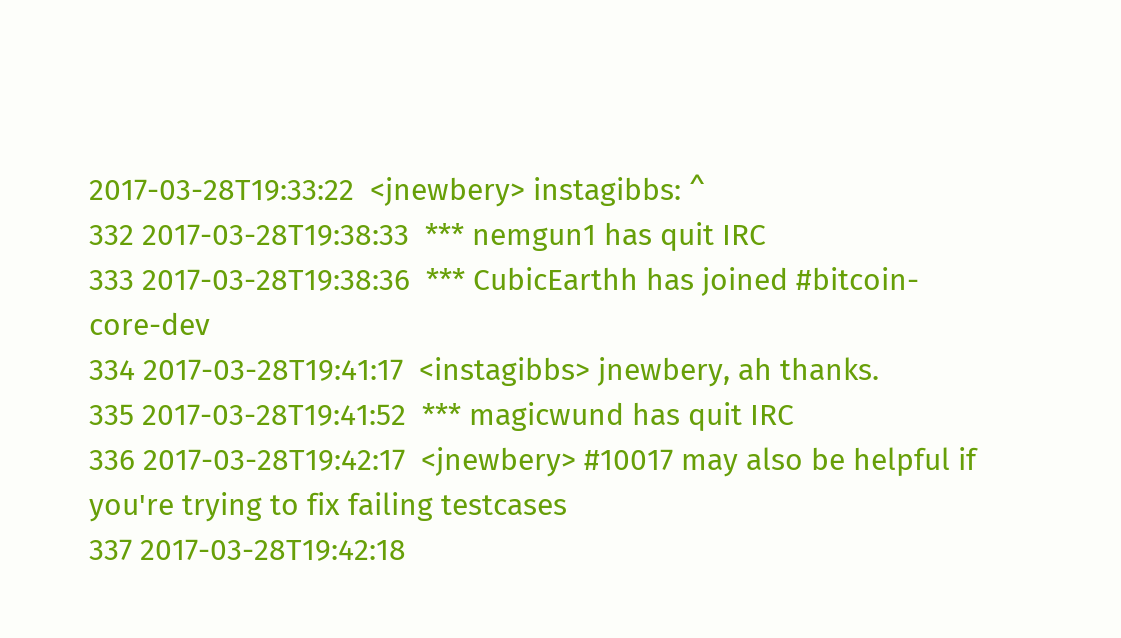2017-03-28T19:33:22  <jnewbery> instagibbs: ^
332 2017-03-28T19:38:33  *** nemgun1 has quit IRC
333 2017-03-28T19:38:36  *** CubicEarthh has joined #bitcoin-core-dev
334 2017-03-28T19:41:17  <instagibbs> jnewbery, ah thanks.
335 2017-03-28T19:41:52  *** magicwund has quit IRC
336 2017-03-28T19:42:17  <jnewbery> #10017 may also be helpful if you're trying to fix failing testcases
337 2017-03-28T19:42:18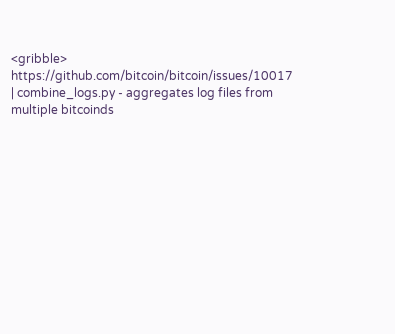<gribble> https://github.com/bitcoin/bitcoin/issues/10017 | combine_logs.py - aggregates log files from multiple bitcoinds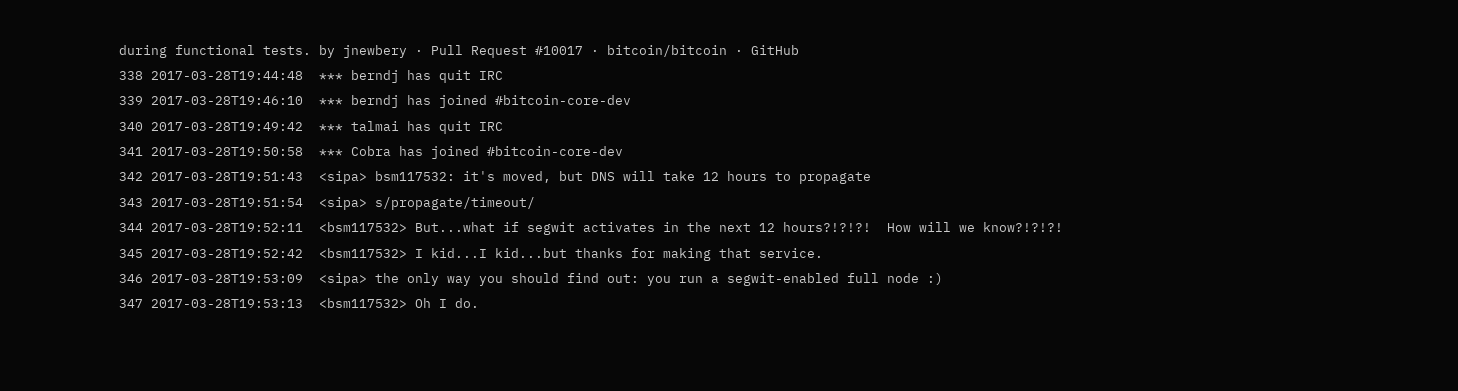during functional tests. by jnewbery · Pull Request #10017 · bitcoin/bitcoin · GitHub
338 2017-03-28T19:44:48  *** berndj has quit IRC
339 2017-03-28T19:46:10  *** berndj has joined #bitcoin-core-dev
340 2017-03-28T19:49:42  *** talmai has quit IRC
341 2017-03-28T19:50:58  *** Cobra has joined #bitcoin-core-dev
342 2017-03-28T19:51:43  <sipa> bsm117532: it's moved, but DNS will take 12 hours to propagate
343 2017-03-28T19:51:54  <sipa> s/propagate/timeout/
344 2017-03-28T19:52:11  <bsm117532> But...what if segwit activates in the next 12 hours?!?!?!  How will we know?!?!?!
345 2017-03-28T19:52:42  <bsm117532> I kid...I kid...but thanks for making that service.
346 2017-03-28T19:53:09  <sipa> the only way you should find out: you run a segwit-enabled full node :)
347 2017-03-28T19:53:13  <bsm117532> Oh I do.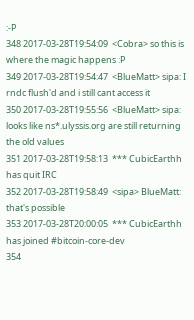:-P
348 2017-03-28T19:54:09  <Cobra> so this is where the magic happens :P
349 2017-03-28T19:54:47  <BlueMatt> sipa: I rndc flush'd and i still cant access it
350 2017-03-28T19:55:56  <BlueMatt> sipa: looks like ns*.ulyssis.org are still returning the old values
351 2017-03-28T19:58:13  *** CubicEarthh has quit IRC
352 2017-03-28T19:58:49  <sipa> BlueMatt: that's possible
353 2017-03-28T20:00:05  *** CubicEarthh has joined #bitcoin-core-dev
354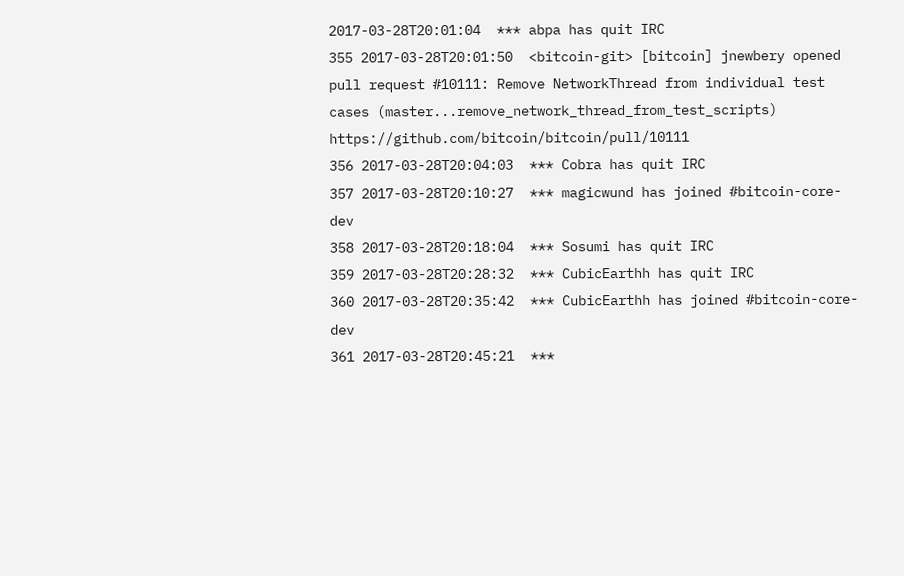2017-03-28T20:01:04  *** abpa has quit IRC
355 2017-03-28T20:01:50  <bitcoin-git> [bitcoin] jnewbery opened pull request #10111: Remove NetworkThread from individual test cases (master...remove_network_thread_from_test_scripts) https://github.com/bitcoin/bitcoin/pull/10111
356 2017-03-28T20:04:03  *** Cobra has quit IRC
357 2017-03-28T20:10:27  *** magicwund has joined #bitcoin-core-dev
358 2017-03-28T20:18:04  *** Sosumi has quit IRC
359 2017-03-28T20:28:32  *** CubicEarthh has quit IRC
360 2017-03-28T20:35:42  *** CubicEarthh has joined #bitcoin-core-dev
361 2017-03-28T20:45:21  ***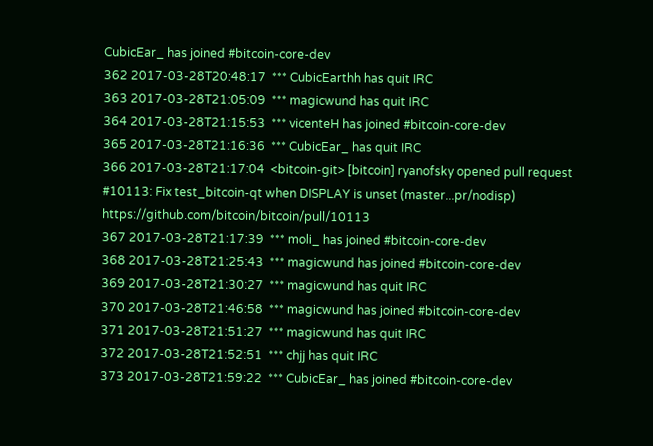CubicEar_ has joined #bitcoin-core-dev
362 2017-03-28T20:48:17  *** CubicEarthh has quit IRC
363 2017-03-28T21:05:09  *** magicwund has quit IRC
364 2017-03-28T21:15:53  *** vicenteH has joined #bitcoin-core-dev
365 2017-03-28T21:16:36  *** CubicEar_ has quit IRC
366 2017-03-28T21:17:04  <bitcoin-git> [bitcoin] ryanofsky opened pull request #10113: Fix test_bitcoin-qt when DISPLAY is unset (master...pr/nodisp) https://github.com/bitcoin/bitcoin/pull/10113
367 2017-03-28T21:17:39  *** moli_ has joined #bitcoin-core-dev
368 2017-03-28T21:25:43  *** magicwund has joined #bitcoin-core-dev
369 2017-03-28T21:30:27  *** magicwund has quit IRC
370 2017-03-28T21:46:58  *** magicwund has joined #bitcoin-core-dev
371 2017-03-28T21:51:27  *** magicwund has quit IRC
372 2017-03-28T21:52:51  *** chjj has quit IRC
373 2017-03-28T21:59:22  *** CubicEar_ has joined #bitcoin-core-dev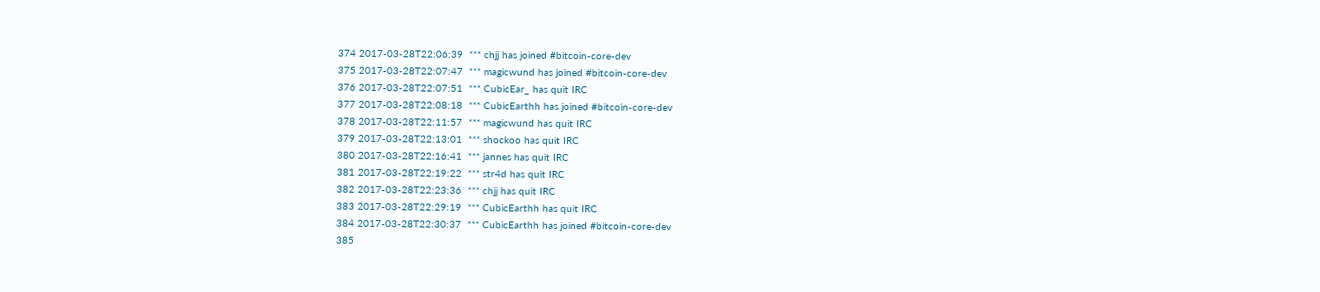374 2017-03-28T22:06:39  *** chjj has joined #bitcoin-core-dev
375 2017-03-28T22:07:47  *** magicwund has joined #bitcoin-core-dev
376 2017-03-28T22:07:51  *** CubicEar_ has quit IRC
377 2017-03-28T22:08:18  *** CubicEarthh has joined #bitcoin-core-dev
378 2017-03-28T22:11:57  *** magicwund has quit IRC
379 2017-03-28T22:13:01  *** shockoo has quit IRC
380 2017-03-28T22:16:41  *** jannes has quit IRC
381 2017-03-28T22:19:22  *** str4d has quit IRC
382 2017-03-28T22:23:36  *** chjj has quit IRC
383 2017-03-28T22:29:19  *** CubicEarthh has quit IRC
384 2017-03-28T22:30:37  *** CubicEarthh has joined #bitcoin-core-dev
385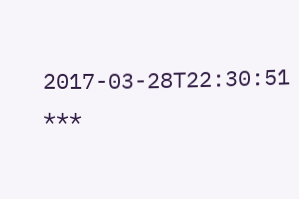2017-03-28T22:30:51  ***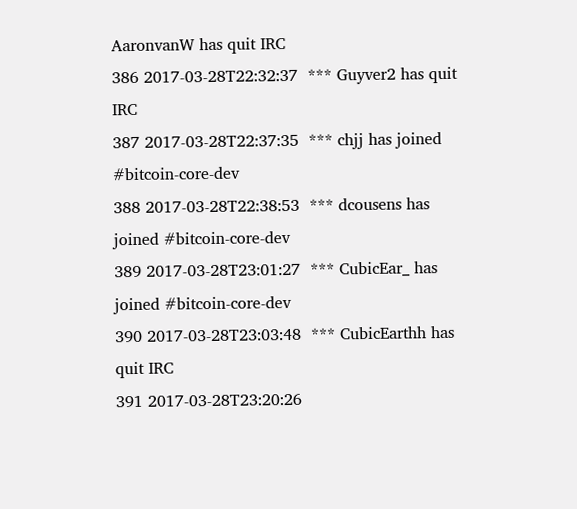AaronvanW has quit IRC
386 2017-03-28T22:32:37  *** Guyver2 has quit IRC
387 2017-03-28T22:37:35  *** chjj has joined #bitcoin-core-dev
388 2017-03-28T22:38:53  *** dcousens has joined #bitcoin-core-dev
389 2017-03-28T23:01:27  *** CubicEar_ has joined #bitcoin-core-dev
390 2017-03-28T23:03:48  *** CubicEarthh has quit IRC
391 2017-03-28T23:20:26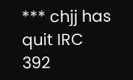*** chjj has quit IRC
392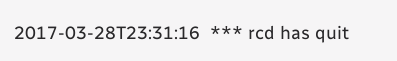2017-03-28T23:31:16  *** rcd has quit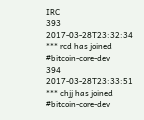IRC
393 2017-03-28T23:32:34  *** rcd has joined #bitcoin-core-dev
394 2017-03-28T23:33:51  *** chjj has joined #bitcoin-core-dev